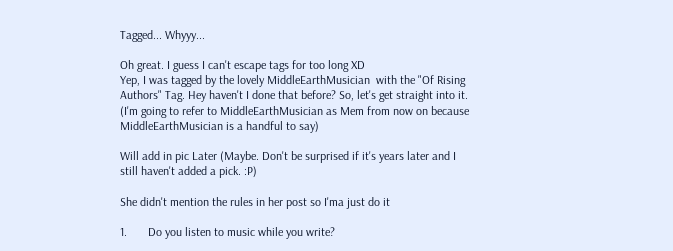Tagged... Whyyy...

Oh great. I guess I can't escape tags for too long XD
Yep, I was tagged by the lovely MiddleEarthMusician  with the "Of Rising Authors" Tag. Hey haven't I done that before? So, let's get straight into it. (I'm going to refer to MiddleEarthMusician as Mem from now on because MiddleEarthMusician is a handful to say)

Will add in pic Later (Maybe. Don't be surprised if it's years later and I still haven't added a pick. :P)

She didn't mention the rules in her post so I'ma just do it

1.       Do you listen to music while you write?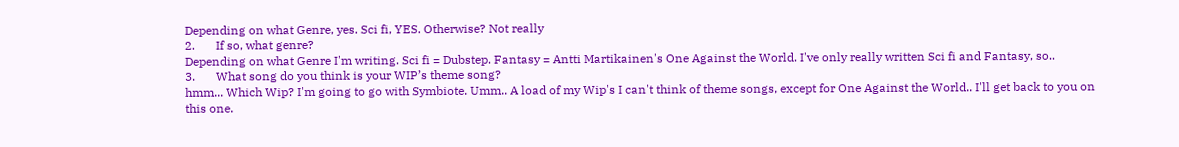Depending on what Genre, yes. Sci fi, YES. Otherwise? Not really
2.       If so, what genre?
Depending on what Genre I'm writing. Sci fi = Dubstep. Fantasy = Antti Martikainen's One Against the World. I've only really written Sci fi and Fantasy, so..
3.       What song do you think is your WIP’s theme song?
hmm... Which Wip? I'm going to go with Symbiote. Umm.. A load of my Wip's I can't think of theme songs, except for One Against the World.. I'll get back to you on this one.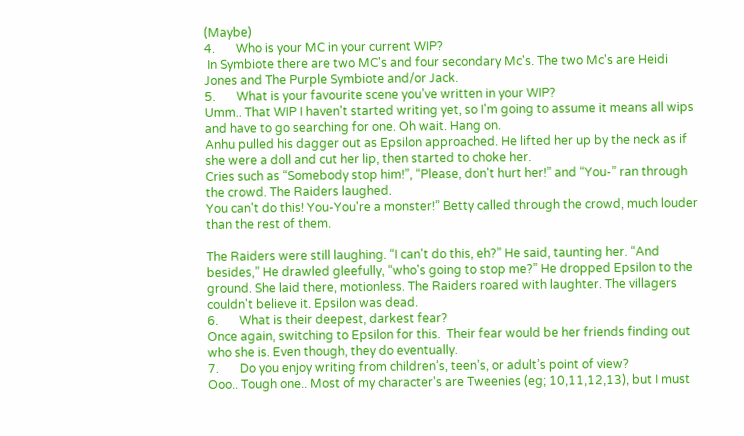(Maybe)
4.       Who is your MC in your current WIP?
 In Symbiote there are two MC's and four secondary Mc's. The two Mc's are Heidi Jones and The Purple Symbiote and/or Jack.
5.       What is your favourite scene you’ve written in your WIP?
Umm.. That WIP I haven't started writing yet, so I'm going to assume it means all wips and have to go searching for one. Oh wait. Hang on.
Anhu pulled his dagger out as Epsilon approached. He lifted her up by the neck as if she were a doll and cut her lip, then started to choke her.
Cries such as “Somebody stop him!”, “Please, don't hurt her!” and “You-” ran through the crowd. The Raiders laughed.
You can't do this! You-You're a monster!” Betty called through the crowd, much louder than the rest of them.

The Raiders were still laughing. “I can't do this, eh?” He said, taunting her. “And besides,” He drawled gleefully, “who's going to stop me?” He dropped Epsilon to the ground. She laid there, motionless. The Raiders roared with laughter. The villagers couldn't believe it. Epsilon was dead.
6.       What is their deepest, darkest fear?
Once again, switching to Epsilon for this.  Their fear would be her friends finding out who she is. Even though, they do eventually.
7.       Do you enjoy writing from children’s, teen’s, or adult’s point of view?
Ooo.. Tough one.. Most of my character's are Tweenies (eg; 10,11,12,13), but I must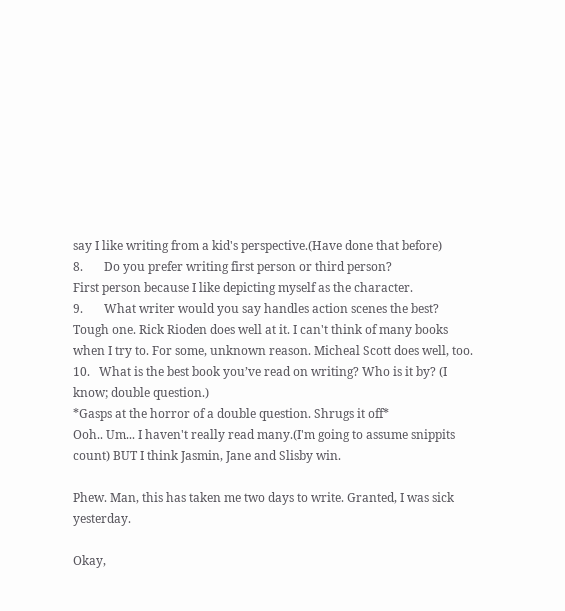say I like writing from a kid's perspective.(Have done that before)
8.       Do you prefer writing first person or third person?
First person because I like depicting myself as the character.
9.       What writer would you say handles action scenes the best?
Tough one. Rick Rioden does well at it. I can't think of many books when I try to. For some, unknown reason. Micheal Scott does well, too.
10.   What is the best book you’ve read on writing? Who is it by? (I know; double question.)
*Gasps at the horror of a double question. Shrugs it off*
Ooh.. Um... I haven't really read many.(I'm going to assume snippits count) BUT I think Jasmin, Jane and Slisby win.

Phew. Man, this has taken me two days to write. Granted, I was sick yesterday.

Okay,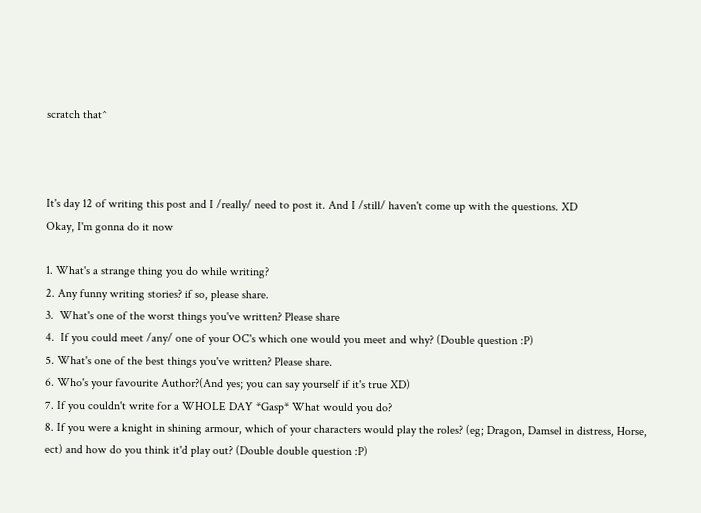scratch that^



It's day 12 of writing this post and I /really/ need to post it. And I /still/ haven't come up with the questions. XD
Okay, I'm gonna do it now

1. What's a strange thing you do while writing?
2. Any funny writing stories? if so, please share.
3.  What's one of the worst things you've written? Please share
4.  If you could meet /any/ one of your OC's which one would you meet and why? (Double question :P)
5. What's one of the best things you've written? Please share.
6. Who's your favourite Author?(And yes; you can say yourself if it's true XD)
7. If you couldn't write for a WHOLE DAY *Gasp* What would you do?
8. If you were a knight in shining armour, which of your characters would play the roles? (eg; Dragon, Damsel in distress, Horse, ect) and how do you think it'd play out? (Double double question :P)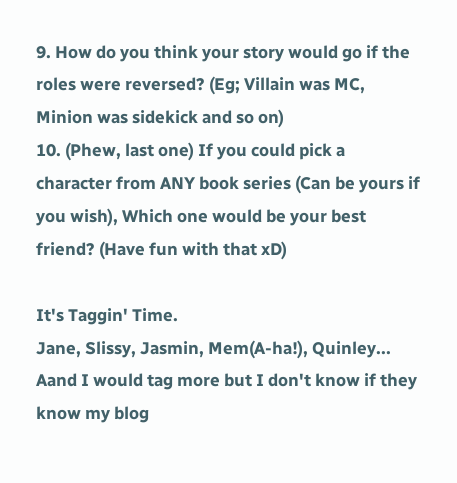9. How do you think your story would go if the roles were reversed? (Eg; Villain was MC, Minion was sidekick and so on)
10. (Phew, last one) If you could pick a character from ANY book series (Can be yours if you wish), Which one would be your best friend? (Have fun with that xD)

It's Taggin' Time.
Jane, Slissy, Jasmin, Mem(A-ha!), Quinley... Aand I would tag more but I don't know if they know my blog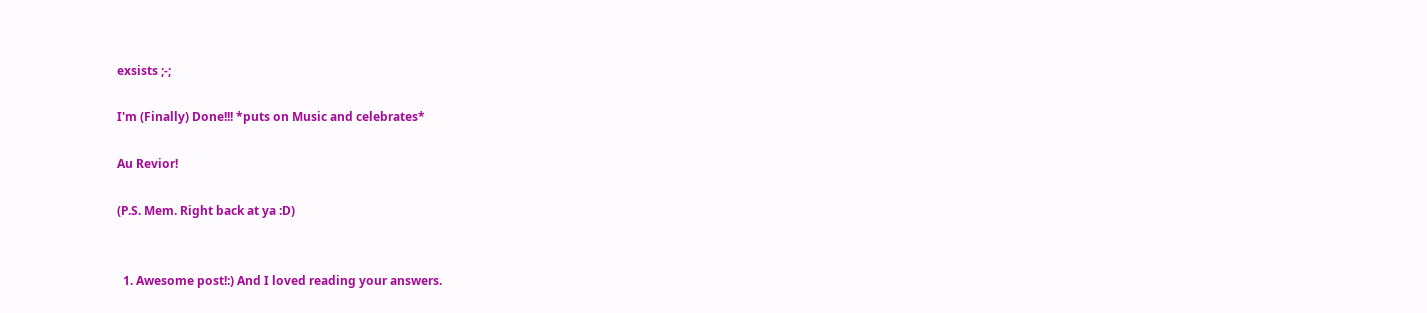exsists ;-;

I'm (Finally) Done!!! *puts on Music and celebrates*

Au Revior!

(P.S. Mem. Right back at ya :D)


  1. Awesome post!:) And I loved reading your answers.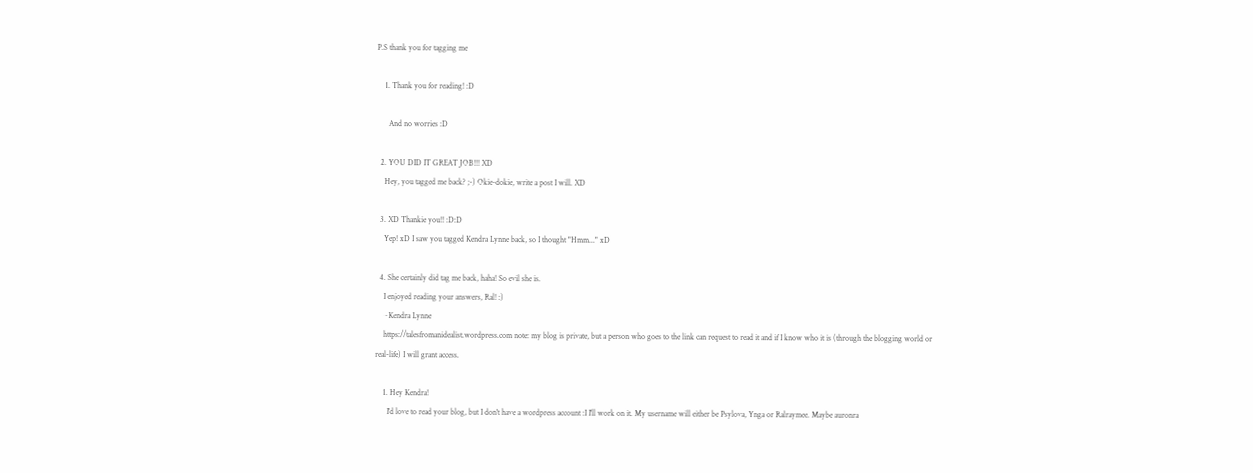P.S thank you for tagging me

    1. Thank you for reading! :D

      And no worries :D

  2. YOU DID IT GREAT JOB!!! XD
    Hey, you tagged me back? ;-) Okie-dokie, write a post I will. XD

  3. XD Thankie you!! :D:D
    Yep! xD I saw you tagged Kendra Lynne back, so I thought "Hmm..." xD

  4. She certainly did tag me back, haha! So evil she is.
    I enjoyed reading your answers, Ral! :)
    ~Kendra Lynne
    https://talesfromanidealist.wordpress.com note: my blog is private, but a person who goes to the link can request to read it and if I know who it is (through the blogging world or real-life) I will grant access.

    1. Hey Kendra!
      I'd love to read your blog, but I don't have a wordpress account :I I'll work on it. My username will either be Psylova, Ynga or Ralraymee. Maybe auronra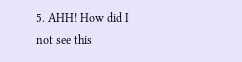5. AHH! How did I not see this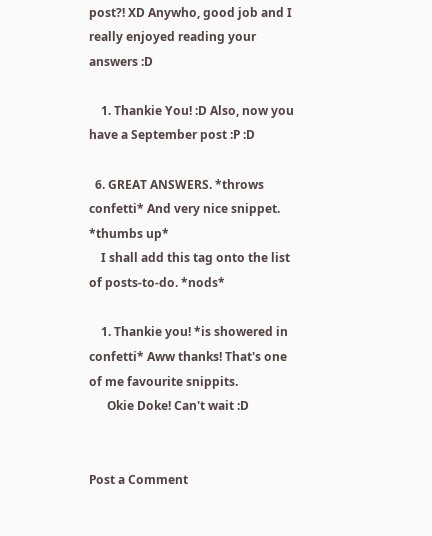post?! XD Anywho, good job and I really enjoyed reading your answers :D

    1. Thankie You! :D Also, now you have a September post :P :D

  6. GREAT ANSWERS. *throws confetti* And very nice snippet. *thumbs up*
    I shall add this tag onto the list of posts-to-do. *nods*

    1. Thankie you! *is showered in confetti* Aww thanks! That's one of me favourite snippits.
      Okie Doke! Can't wait :D


Post a Comment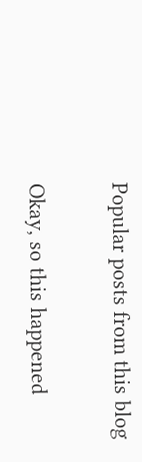Popular posts from this blog

Okay, so this happened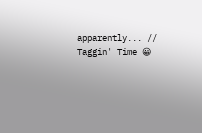apparently... // Taggin' Time 😀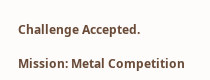Challenge Accepted.

Mission: Metal Competition